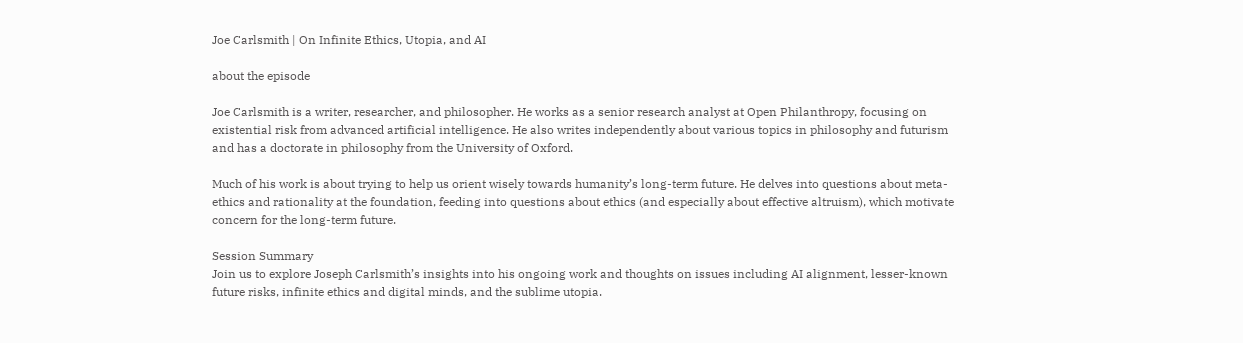Joe Carlsmith | On Infinite Ethics, Utopia, and AI

about the episode

Joe Carlsmith is a writer, researcher, and philosopher. He works as a senior research analyst at Open Philanthropy, focusing on existential risk from advanced artificial intelligence. He also writes independently about various topics in philosophy and futurism and has a doctorate in philosophy from the University of Oxford.

Much of his work is about trying to help us orient wisely towards humanity’s long-term future. He delves into questions about meta-ethics and rationality at the foundation, feeding into questions about ethics (and especially about effective altruism), which motivate concern for the long-term future.

Session Summary
Join us to explore Joseph Carlsmith’s insights into his ongoing work and thoughts on issues including AI alignment, lesser-known future risks, infinite ethics and digital minds, and the sublime utopia.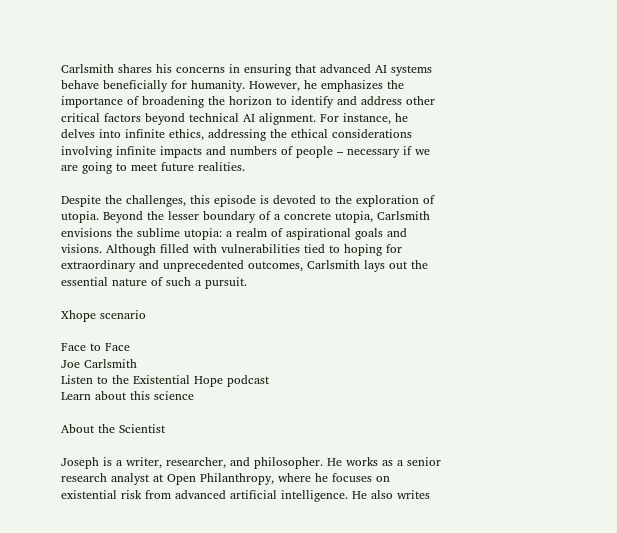Carlsmith shares his concerns in ensuring that advanced AI systems behave beneficially for humanity. However, he emphasizes the importance of broadening the horizon to identify and address other critical factors beyond technical AI alignment. For instance, he delves into infinite ethics, addressing the ethical considerations involving infinite impacts and numbers of people – necessary if we are going to meet future realities.

Despite the challenges, this episode is devoted to the exploration of utopia. Beyond the lesser boundary of a concrete utopia, Carlsmith envisions the sublime utopia: a realm of aspirational goals and visions. Although filled with vulnerabilities tied to hoping for extraordinary and unprecedented outcomes, Carlsmith lays out the essential nature of such a pursuit.

Xhope scenario

Face to Face
Joe Carlsmith
Listen to the Existential Hope podcast
Learn about this science

About the Scientist

Joseph is a writer, researcher, and philosopher. He works as a senior research analyst at Open Philanthropy, where he focuses on existential risk from advanced artificial intelligence. He also writes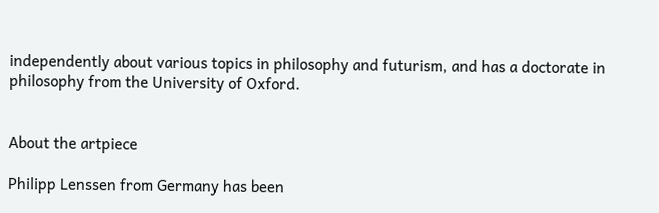independently about various topics in philosophy and futurism, and has a doctorate in philosophy from the University of Oxford.


About the artpiece

Philipp Lenssen from Germany has been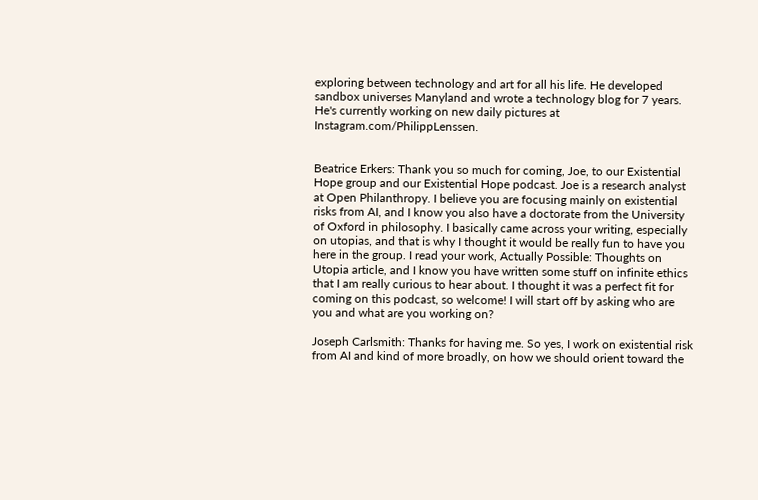exploring between technology and art for all his life. He developed sandbox universes Manyland and wrote a technology blog for 7 years. He's currently working on new daily pictures at Instagram.com/PhilippLenssen.


Beatrice Erkers: Thank you so much for coming, Joe, to our Existential Hope group and our Existential Hope podcast. Joe is a research analyst at Open Philanthropy. I believe you are focusing mainly on existential risks from AI, and I know you also have a doctorate from the University of Oxford in philosophy. I basically came across your writing, especially on utopias, and that is why I thought it would be really fun to have you here in the group. I read your work, Actually Possible: Thoughts on Utopia article, and I know you have written some stuff on infinite ethics that I am really curious to hear about. I thought it was a perfect fit for coming on this podcast, so welcome! I will start off by asking who are you and what are you working on?

Joseph Carlsmith: Thanks for having me. So yes, I work on existential risk from AI and kind of more broadly, on how we should orient toward the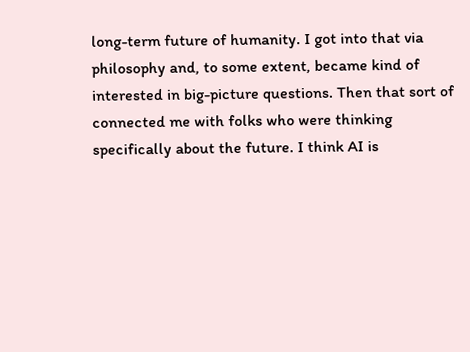long-term future of humanity. I got into that via philosophy and, to some extent, became kind of interested in big-picture questions. Then that sort of connected me with folks who were thinking specifically about the future. I think AI is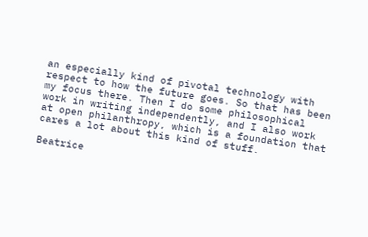an especially kind of pivotal technology with respect to how the future goes. So that has been my focus there. Then I do some philosophical work in writing independently, and I also work at open philanthropy, which is a foundation that cares a lot about this kind of stuff.

Beatrice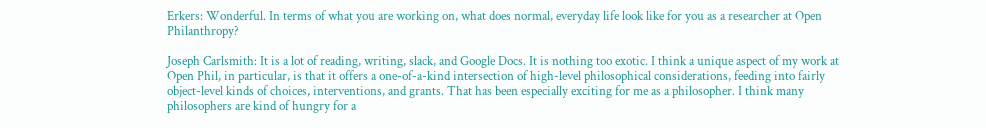Erkers: Wonderful. In terms of what you are working on, what does normal, everyday life look like for you as a researcher at Open Philanthropy?

Joseph Carlsmith: It is a lot of reading, writing, slack, and Google Docs. It is nothing too exotic. I think a unique aspect of my work at Open Phil, in particular, is that it offers a one-of-a-kind intersection of high-level philosophical considerations, feeding into fairly object-level kinds of choices, interventions, and grants. That has been especially exciting for me as a philosopher. I think many philosophers are kind of hungry for a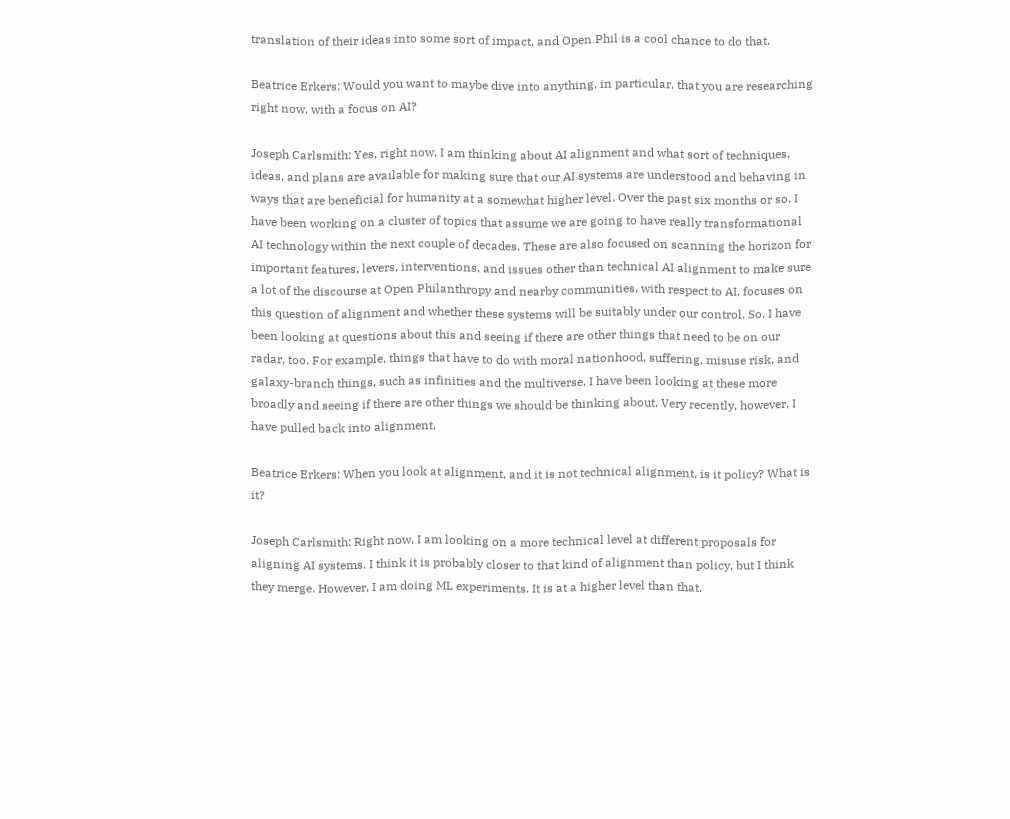translation of their ideas into some sort of impact, and Open Phil is a cool chance to do that.

Beatrice Erkers: Would you want to maybe dive into anything, in particular, that you are researching right now, with a focus on AI?

Joseph Carlsmith: Yes, right now, I am thinking about AI alignment and what sort of techniques, ideas, and plans are available for making sure that our AI systems are understood and behaving in ways that are beneficial for humanity at a somewhat higher level. Over the past six months or so, I have been working on a cluster of topics that assume we are going to have really transformational AI technology within the next couple of decades. These are also focused on scanning the horizon for important features, levers, interventions, and issues other than technical AI alignment to make sure a lot of the discourse at Open Philanthropy and nearby communities, with respect to AI, focuses on this question of alignment and whether these systems will be suitably under our control. So, I have been looking at questions about this and seeing if there are other things that need to be on our radar, too. For example, things that have to do with moral nationhood, suffering, misuse risk, and galaxy-branch things, such as infinities and the multiverse. I have been looking at these more broadly and seeing if there are other things we should be thinking about. Very recently, however, I have pulled back into alignment.

Beatrice Erkers: When you look at alignment, and it is not technical alignment, is it policy? What is it?

Joseph Carlsmith: Right now, I am looking on a more technical level at different proposals for aligning AI systems. I think it is probably closer to that kind of alignment than policy, but I think they merge. However, I am doing ML experiments. It is at a higher level than that.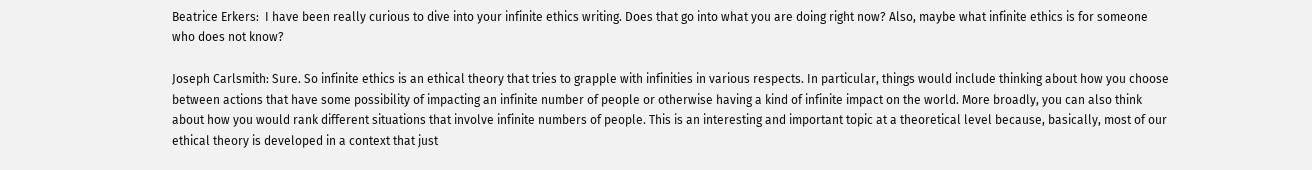Beatrice Erkers:  I have been really curious to dive into your infinite ethics writing. Does that go into what you are doing right now? Also, maybe what infinite ethics is for someone who does not know?

Joseph Carlsmith: Sure. So infinite ethics is an ethical theory that tries to grapple with infinities in various respects. In particular, things would include thinking about how you choose between actions that have some possibility of impacting an infinite number of people or otherwise having a kind of infinite impact on the world. More broadly, you can also think about how you would rank different situations that involve infinite numbers of people. This is an interesting and important topic at a theoretical level because, basically, most of our ethical theory is developed in a context that just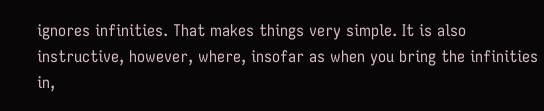ignores infinities. That makes things very simple. It is also instructive, however, where, insofar as when you bring the infinities in,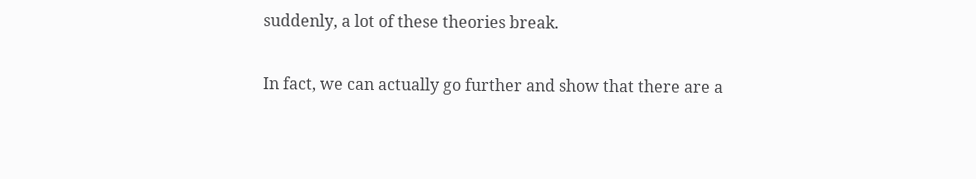suddenly, a lot of these theories break.

In fact, we can actually go further and show that there are a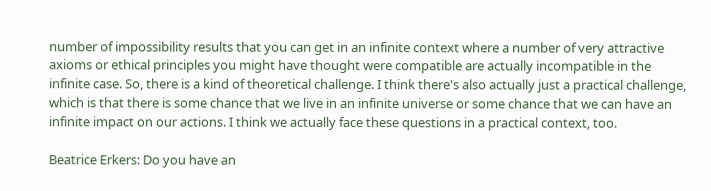number of impossibility results that you can get in an infinite context where a number of very attractive axioms or ethical principles you might have thought were compatible are actually incompatible in the infinite case. So, there is a kind of theoretical challenge. I think there's also actually just a practical challenge, which is that there is some chance that we live in an infinite universe or some chance that we can have an infinite impact on our actions. I think we actually face these questions in a practical context, too.

Beatrice Erkers: Do you have an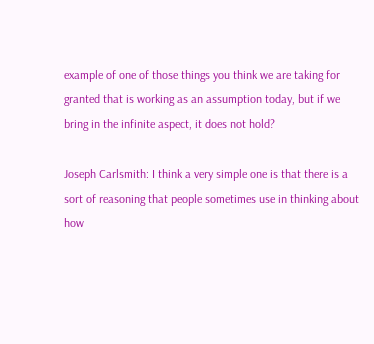example of one of those things you think we are taking for granted that is working as an assumption today, but if we bring in the infinite aspect, it does not hold?

Joseph Carlsmith: I think a very simple one is that there is a sort of reasoning that people sometimes use in thinking about how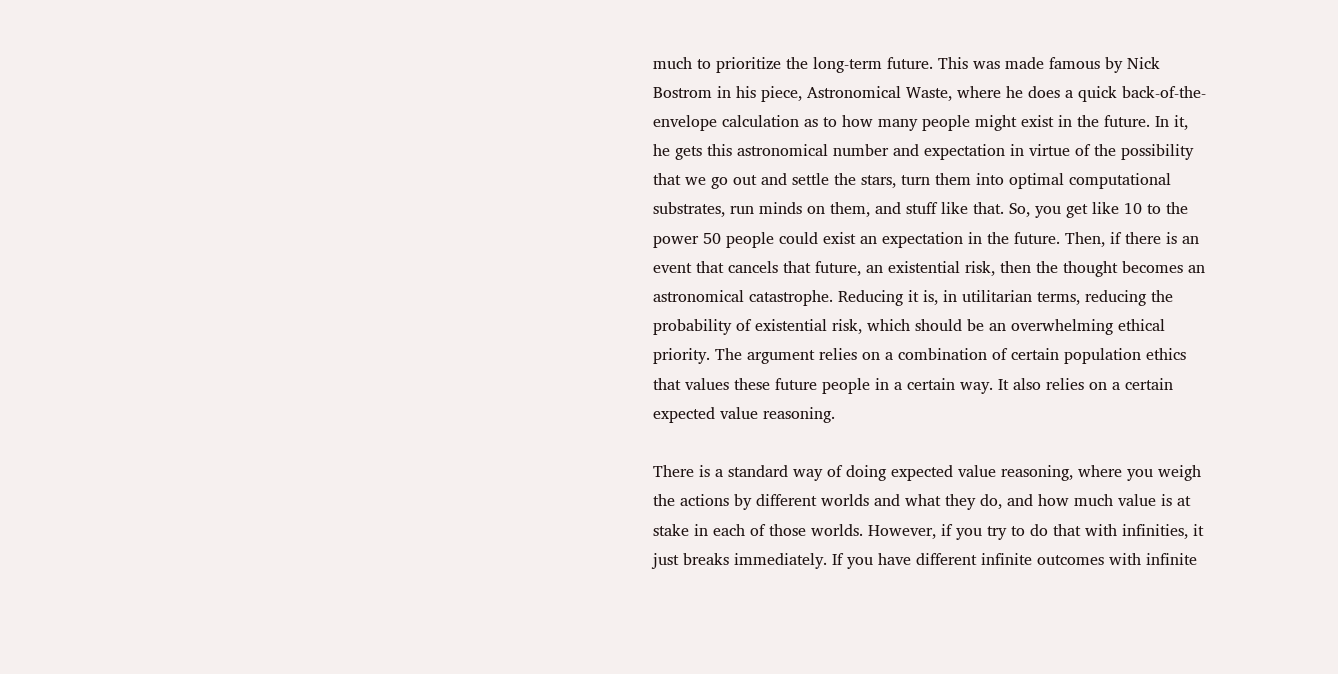much to prioritize the long-term future. This was made famous by Nick Bostrom in his piece, Astronomical Waste, where he does a quick back-of-the-envelope calculation as to how many people might exist in the future. In it, he gets this astronomical number and expectation in virtue of the possibility that we go out and settle the stars, turn them into optimal computational substrates, run minds on them, and stuff like that. So, you get like 10 to the power 50 people could exist an expectation in the future. Then, if there is an event that cancels that future, an existential risk, then the thought becomes an astronomical catastrophe. Reducing it is, in utilitarian terms, reducing the probability of existential risk, which should be an overwhelming ethical priority. The argument relies on a combination of certain population ethics that values these future people in a certain way. It also relies on a certain expected value reasoning.

There is a standard way of doing expected value reasoning, where you weigh the actions by different worlds and what they do, and how much value is at stake in each of those worlds. However, if you try to do that with infinities, it just breaks immediately. If you have different infinite outcomes with infinite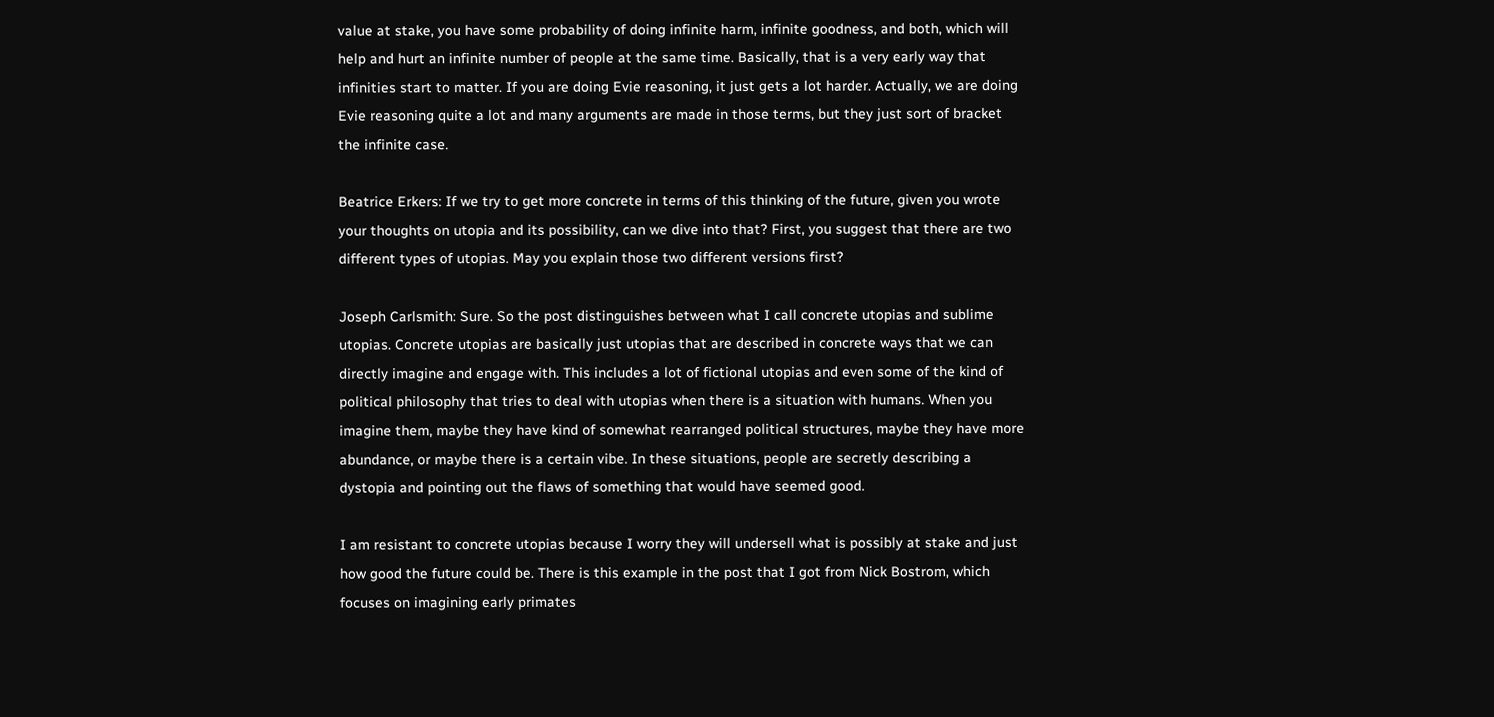value at stake, you have some probability of doing infinite harm, infinite goodness, and both, which will help and hurt an infinite number of people at the same time. Basically, that is a very early way that infinities start to matter. If you are doing Evie reasoning, it just gets a lot harder. Actually, we are doing Evie reasoning quite a lot and many arguments are made in those terms, but they just sort of bracket the infinite case.

Beatrice Erkers: If we try to get more concrete in terms of this thinking of the future, given you wrote your thoughts on utopia and its possibility, can we dive into that? First, you suggest that there are two different types of utopias. May you explain those two different versions first?

Joseph Carlsmith: Sure. So the post distinguishes between what I call concrete utopias and sublime utopias. Concrete utopias are basically just utopias that are described in concrete ways that we can directly imagine and engage with. This includes a lot of fictional utopias and even some of the kind of political philosophy that tries to deal with utopias when there is a situation with humans. When you imagine them, maybe they have kind of somewhat rearranged political structures, maybe they have more abundance, or maybe there is a certain vibe. In these situations, people are secretly describing a dystopia and pointing out the flaws of something that would have seemed good.

I am resistant to concrete utopias because I worry they will undersell what is possibly at stake and just how good the future could be. There is this example in the post that I got from Nick Bostrom, which focuses on imagining early primates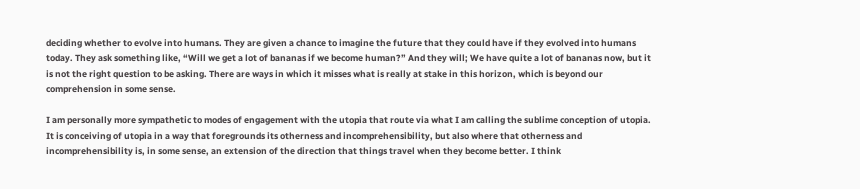deciding whether to evolve into humans. They are given a chance to imagine the future that they could have if they evolved into humans today. They ask something like, “Will we get a lot of bananas if we become human?” And they will; We have quite a lot of bananas now, but it is not the right question to be asking. There are ways in which it misses what is really at stake in this horizon, which is beyond our comprehension in some sense.

I am personally more sympathetic to modes of engagement with the utopia that route via what I am calling the sublime conception of utopia. It is conceiving of utopia in a way that foregrounds its otherness and incomprehensibility, but also where that otherness and incomprehensibility is, in some sense, an extension of the direction that things travel when they become better. I think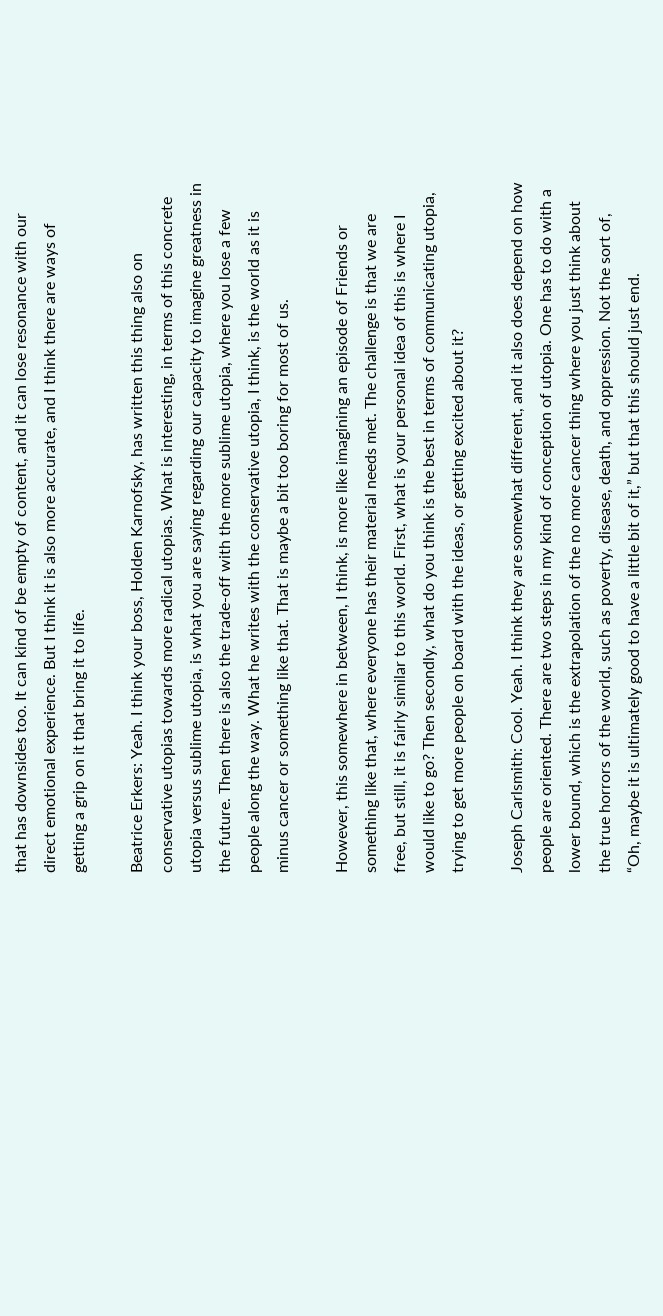that has downsides too. It can kind of be empty of content, and it can lose resonance with our direct emotional experience. But I think it is also more accurate, and I think there are ways of getting a grip on it that bring it to life.

Beatrice Erkers: Yeah. I think your boss, Holden Karnofsky, has written this thing also on conservative utopias towards more radical utopias. What is interesting, in terms of this concrete utopia versus sublime utopia, is what you are saying regarding our capacity to imagine greatness in the future. Then there is also the trade-off with the more sublime utopia, where you lose a few people along the way. What he writes with the conservative utopia, I think, is the world as it is minus cancer or something like that. That is maybe a bit too boring for most of us.

However, this somewhere in between, I think, is more like imagining an episode of Friends or something like that, where everyone has their material needs met. The challenge is that we are free, but still, it is fairly similar to this world. First, what is your personal idea of this is where I would like to go? Then secondly, what do you think is the best in terms of communicating utopia, trying to get more people on board with the ideas, or getting excited about it?

Joseph Carlsmith: Cool. Yeah. I think they are somewhat different, and it also does depend on how people are oriented. There are two steps in my kind of conception of utopia. One has to do with a lower bound, which is the extrapolation of the no more cancer thing where you just think about the true horrors of the world, such as poverty, disease, death, and oppression. Not the sort of, “Oh, maybe it is ultimately good to have a little bit of it,” but that this should just end.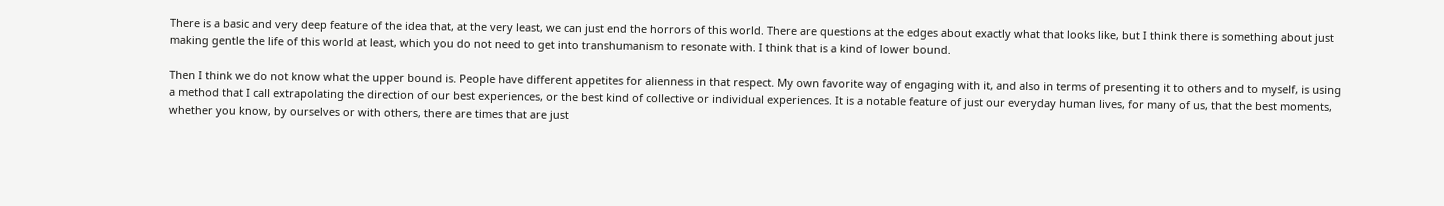There is a basic and very deep feature of the idea that, at the very least, we can just end the horrors of this world. There are questions at the edges about exactly what that looks like, but I think there is something about just making gentle the life of this world at least, which you do not need to get into transhumanism to resonate with. I think that is a kind of lower bound.

Then I think we do not know what the upper bound is. People have different appetites for alienness in that respect. My own favorite way of engaging with it, and also in terms of presenting it to others and to myself, is using a method that I call extrapolating the direction of our best experiences, or the best kind of collective or individual experiences. It is a notable feature of just our everyday human lives, for many of us, that the best moments, whether you know, by ourselves or with others, there are times that are just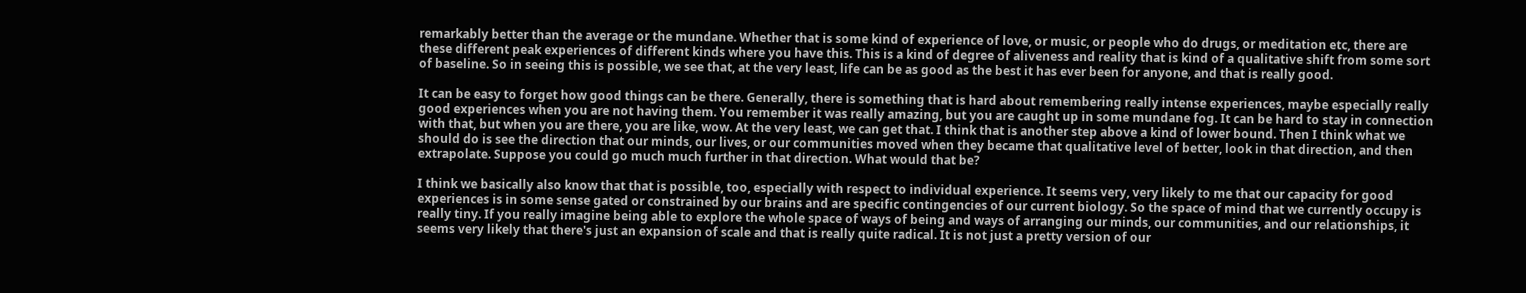remarkably better than the average or the mundane. Whether that is some kind of experience of love, or music, or people who do drugs, or meditation etc, there are these different peak experiences of different kinds where you have this. This is a kind of degree of aliveness and reality that is kind of a qualitative shift from some sort of baseline. So in seeing this is possible, we see that, at the very least, life can be as good as the best it has ever been for anyone, and that is really good.

It can be easy to forget how good things can be there. Generally, there is something that is hard about remembering really intense experiences, maybe especially really good experiences when you are not having them. You remember it was really amazing, but you are caught up in some mundane fog. It can be hard to stay in connection with that, but when you are there, you are like, wow. At the very least, we can get that. I think that is another step above a kind of lower bound. Then I think what we should do is see the direction that our minds, our lives, or our communities moved when they became that qualitative level of better, look in that direction, and then extrapolate. Suppose you could go much much further in that direction. What would that be?

I think we basically also know that that is possible, too, especially with respect to individual experience. It seems very, very likely to me that our capacity for good experiences is in some sense gated or constrained by our brains and are specific contingencies of our current biology. So the space of mind that we currently occupy is really tiny. If you really imagine being able to explore the whole space of ways of being and ways of arranging our minds, our communities, and our relationships, it seems very likely that there's just an expansion of scale and that is really quite radical. It is not just a pretty version of our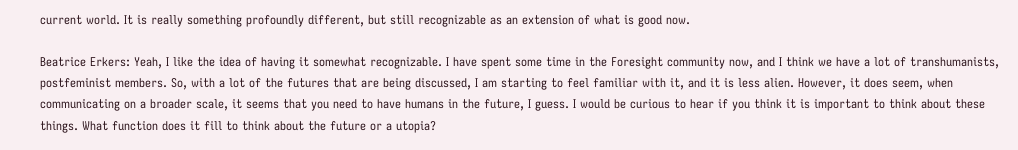current world. It is really something profoundly different, but still recognizable as an extension of what is good now.

Beatrice Erkers: Yeah, I like the idea of having it somewhat recognizable. I have spent some time in the Foresight community now, and I think we have a lot of transhumanists, postfeminist members. So, with a lot of the futures that are being discussed, I am starting to feel familiar with it, and it is less alien. However, it does seem, when communicating on a broader scale, it seems that you need to have humans in the future, I guess. I would be curious to hear if you think it is important to think about these things. What function does it fill to think about the future or a utopia?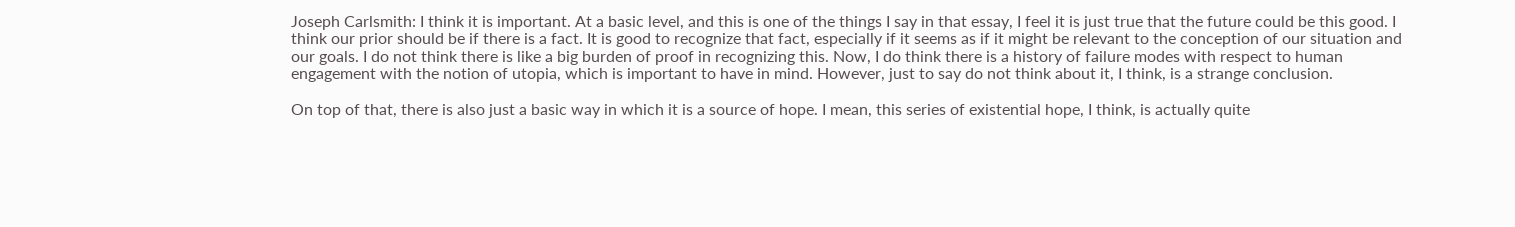Joseph Carlsmith: I think it is important. At a basic level, and this is one of the things I say in that essay, I feel it is just true that the future could be this good. I think our prior should be if there is a fact. It is good to recognize that fact, especially if it seems as if it might be relevant to the conception of our situation and our goals. I do not think there is like a big burden of proof in recognizing this. Now, I do think there is a history of failure modes with respect to human engagement with the notion of utopia, which is important to have in mind. However, just to say do not think about it, I think, is a strange conclusion.

On top of that, there is also just a basic way in which it is a source of hope. I mean, this series of existential hope, I think, is actually quite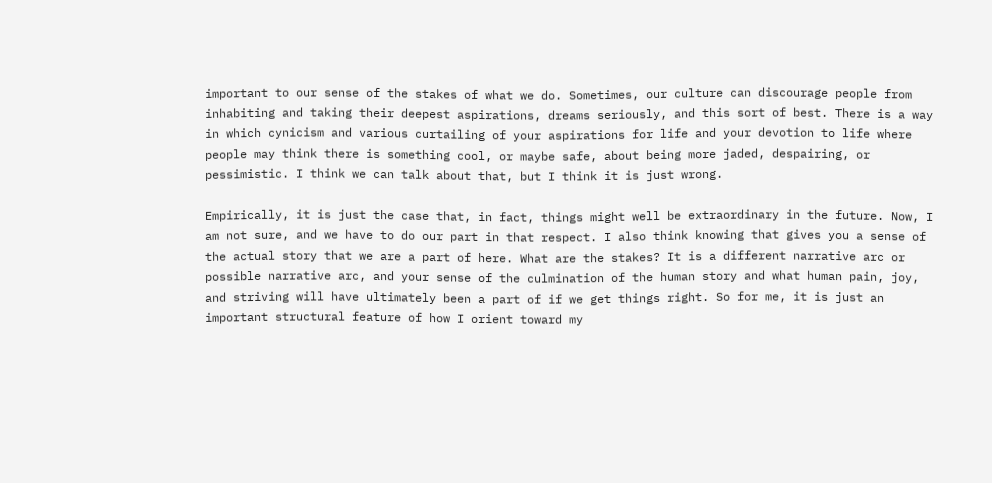important to our sense of the stakes of what we do. Sometimes, our culture can discourage people from inhabiting and taking their deepest aspirations, dreams seriously, and this sort of best. There is a way in which cynicism and various curtailing of your aspirations for life and your devotion to life where people may think there is something cool, or maybe safe, about being more jaded, despairing, or pessimistic. I think we can talk about that, but I think it is just wrong.

Empirically, it is just the case that, in fact, things might well be extraordinary in the future. Now, I am not sure, and we have to do our part in that respect. I also think knowing that gives you a sense of the actual story that we are a part of here. What are the stakes? It is a different narrative arc or possible narrative arc, and your sense of the culmination of the human story and what human pain, joy, and striving will have ultimately been a part of if we get things right. So for me, it is just an important structural feature of how I orient toward my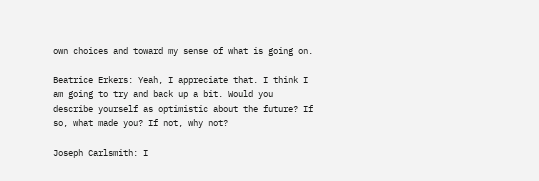own choices and toward my sense of what is going on.

Beatrice Erkers: Yeah, I appreciate that. I think I am going to try and back up a bit. Would you describe yourself as optimistic about the future? If so, what made you? If not, why not?

Joseph Carlsmith: I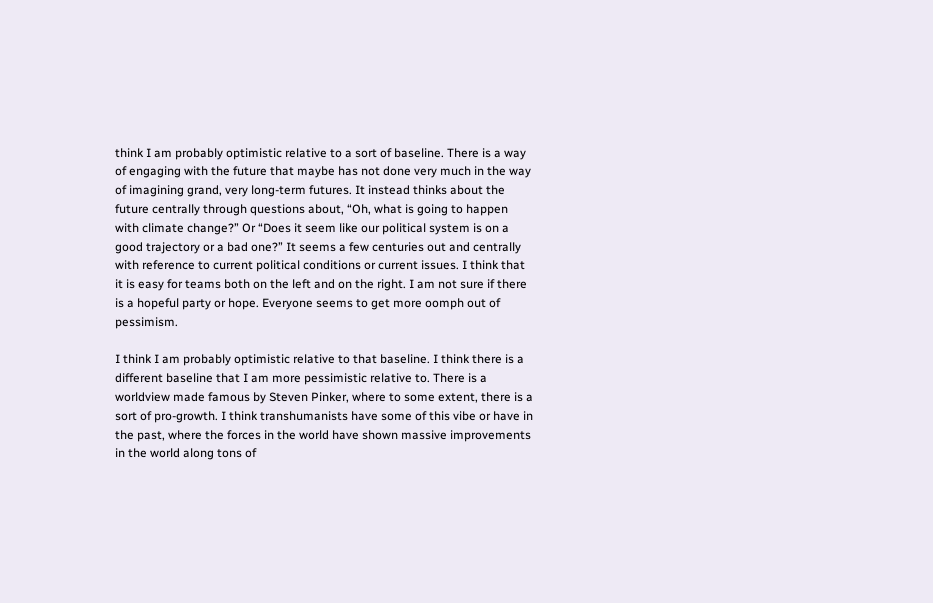think I am probably optimistic relative to a sort of baseline. There is a way of engaging with the future that maybe has not done very much in the way of imagining grand, very long-term futures. It instead thinks about the future centrally through questions about, “Oh, what is going to happen with climate change?” Or “Does it seem like our political system is on a good trajectory or a bad one?” It seems a few centuries out and centrally with reference to current political conditions or current issues. I think that it is easy for teams both on the left and on the right. I am not sure if there is a hopeful party or hope. Everyone seems to get more oomph out of pessimism.

I think I am probably optimistic relative to that baseline. I think there is a different baseline that I am more pessimistic relative to. There is a worldview made famous by Steven Pinker, where to some extent, there is a sort of pro-growth. I think transhumanists have some of this vibe or have in the past, where the forces in the world have shown massive improvements in the world along tons of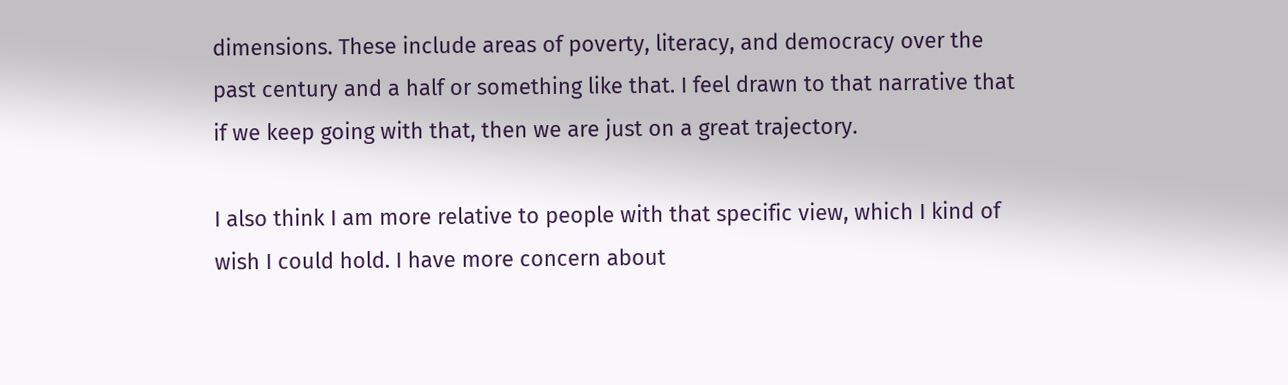dimensions. These include areas of poverty, literacy, and democracy over the past century and a half or something like that. I feel drawn to that narrative that if we keep going with that, then we are just on a great trajectory.

I also think I am more relative to people with that specific view, which I kind of wish I could hold. I have more concern about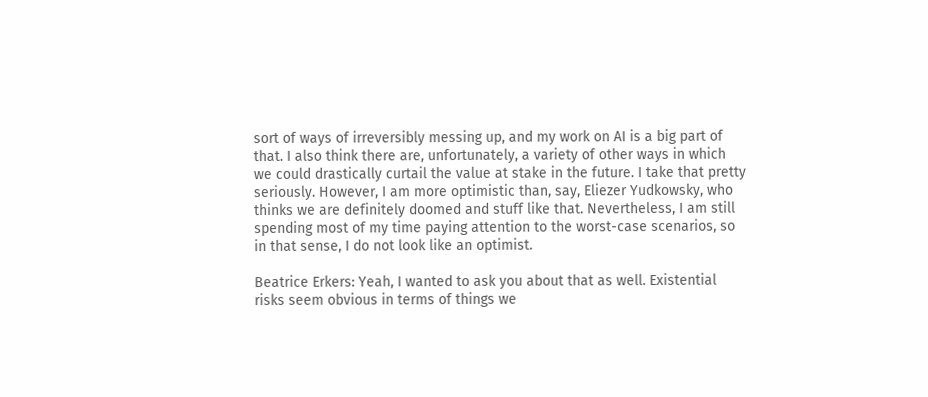sort of ways of irreversibly messing up, and my work on AI is a big part of that. I also think there are, unfortunately, a variety of other ways in which we could drastically curtail the value at stake in the future. I take that pretty seriously. However, I am more optimistic than, say, Eliezer Yudkowsky, who thinks we are definitely doomed and stuff like that. Nevertheless, I am still spending most of my time paying attention to the worst-case scenarios, so in that sense, I do not look like an optimist.

Beatrice Erkers: Yeah, I wanted to ask you about that as well. Existential risks seem obvious in terms of things we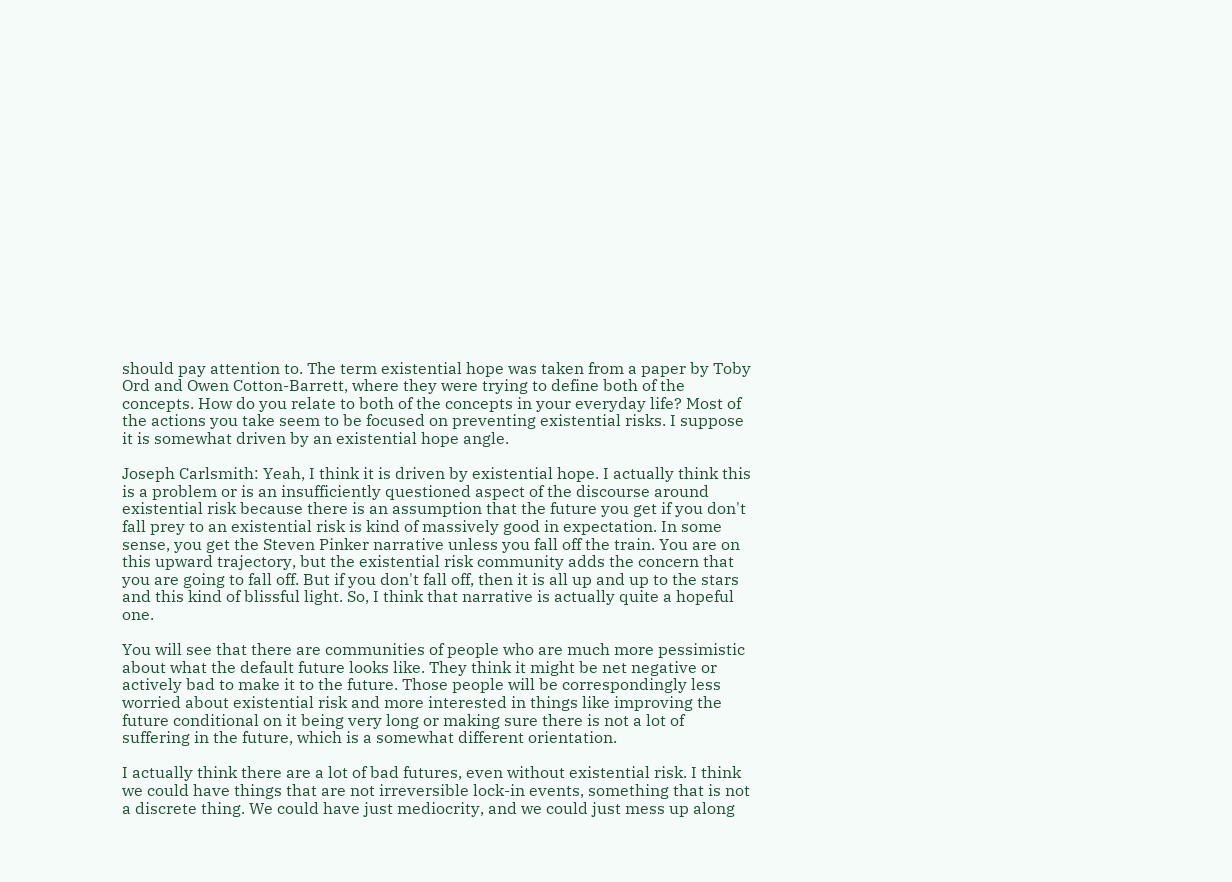should pay attention to. The term existential hope was taken from a paper by Toby Ord and Owen Cotton-Barrett, where they were trying to define both of the concepts. How do you relate to both of the concepts in your everyday life? Most of the actions you take seem to be focused on preventing existential risks. I suppose it is somewhat driven by an existential hope angle.

Joseph Carlsmith: Yeah, I think it is driven by existential hope. I actually think this is a problem or is an insufficiently questioned aspect of the discourse around existential risk because there is an assumption that the future you get if you don't fall prey to an existential risk is kind of massively good in expectation. In some sense, you get the Steven Pinker narrative unless you fall off the train. You are on this upward trajectory, but the existential risk community adds the concern that you are going to fall off. But if you don't fall off, then it is all up and up to the stars and this kind of blissful light. So, I think that narrative is actually quite a hopeful one.

You will see that there are communities of people who are much more pessimistic about what the default future looks like. They think it might be net negative or actively bad to make it to the future. Those people will be correspondingly less worried about existential risk and more interested in things like improving the future conditional on it being very long or making sure there is not a lot of suffering in the future, which is a somewhat different orientation.

I actually think there are a lot of bad futures, even without existential risk. I think we could have things that are not irreversible lock-in events, something that is not a discrete thing. We could have just mediocrity, and we could just mess up along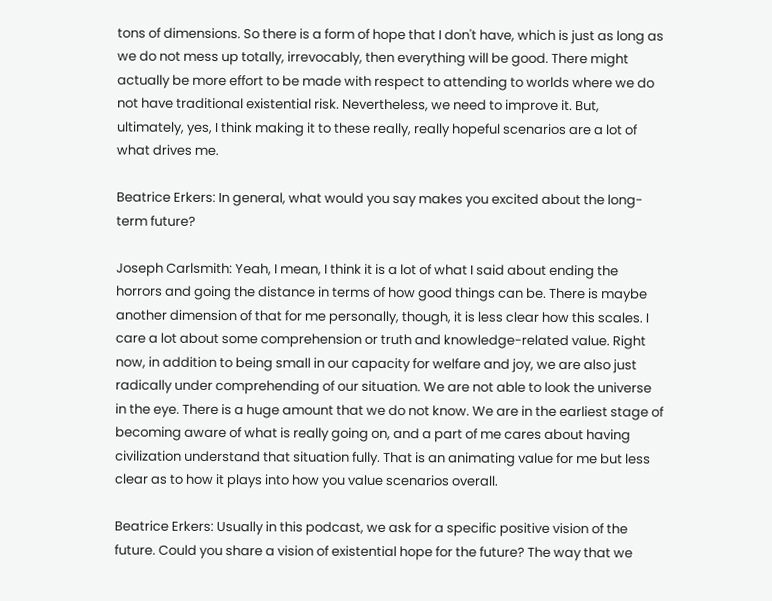tons of dimensions. So there is a form of hope that I don't have, which is just as long as we do not mess up totally, irrevocably, then everything will be good. There might actually be more effort to be made with respect to attending to worlds where we do not have traditional existential risk. Nevertheless, we need to improve it. But, ultimately, yes, I think making it to these really, really hopeful scenarios are a lot of what drives me.

Beatrice Erkers: In general, what would you say makes you excited about the long-term future?

Joseph Carlsmith: Yeah, I mean, I think it is a lot of what I said about ending the horrors and going the distance in terms of how good things can be. There is maybe another dimension of that for me personally, though, it is less clear how this scales. I care a lot about some comprehension or truth and knowledge-related value. Right now, in addition to being small in our capacity for welfare and joy, we are also just radically under comprehending of our situation. We are not able to look the universe in the eye. There is a huge amount that we do not know. We are in the earliest stage of becoming aware of what is really going on, and a part of me cares about having civilization understand that situation fully. That is an animating value for me but less clear as to how it plays into how you value scenarios overall.

Beatrice Erkers: Usually in this podcast, we ask for a specific positive vision of the future. Could you share a vision of existential hope for the future? The way that we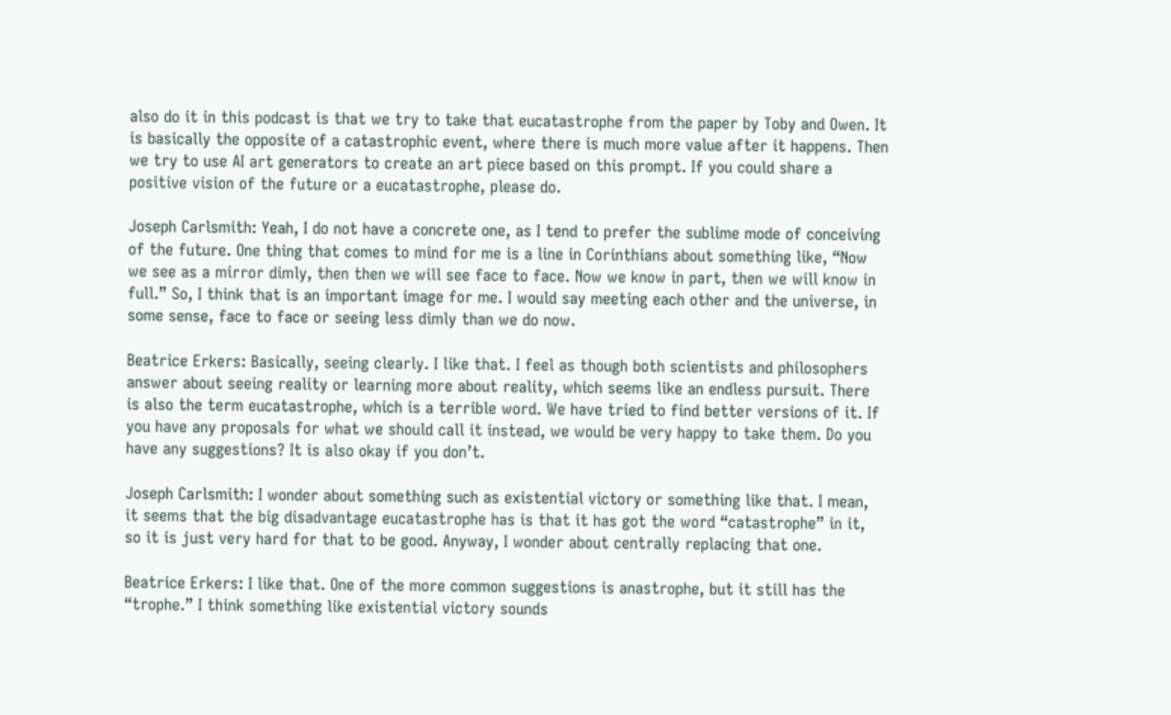also do it in this podcast is that we try to take that eucatastrophe from the paper by Toby and Owen. It is basically the opposite of a catastrophic event, where there is much more value after it happens. Then we try to use AI art generators to create an art piece based on this prompt. If you could share a positive vision of the future or a eucatastrophe, please do.

Joseph Carlsmith: Yeah, I do not have a concrete one, as I tend to prefer the sublime mode of conceiving of the future. One thing that comes to mind for me is a line in Corinthians about something like, “Now we see as a mirror dimly, then then we will see face to face. Now we know in part, then we will know in full.” So, I think that is an important image for me. I would say meeting each other and the universe, in some sense, face to face or seeing less dimly than we do now.

Beatrice Erkers: Basically, seeing clearly. I like that. I feel as though both scientists and philosophers answer about seeing reality or learning more about reality, which seems like an endless pursuit. There is also the term eucatastrophe, which is a terrible word. We have tried to find better versions of it. If you have any proposals for what we should call it instead, we would be very happy to take them. Do you have any suggestions? It is also okay if you don’t.

Joseph Carlsmith: I wonder about something such as existential victory or something like that. I mean, it seems that the big disadvantage eucatastrophe has is that it has got the word “catastrophe” in it, so it is just very hard for that to be good. Anyway, I wonder about centrally replacing that one.

Beatrice Erkers: I like that. One of the more common suggestions is anastrophe, but it still has the “trophe.” I think something like existential victory sounds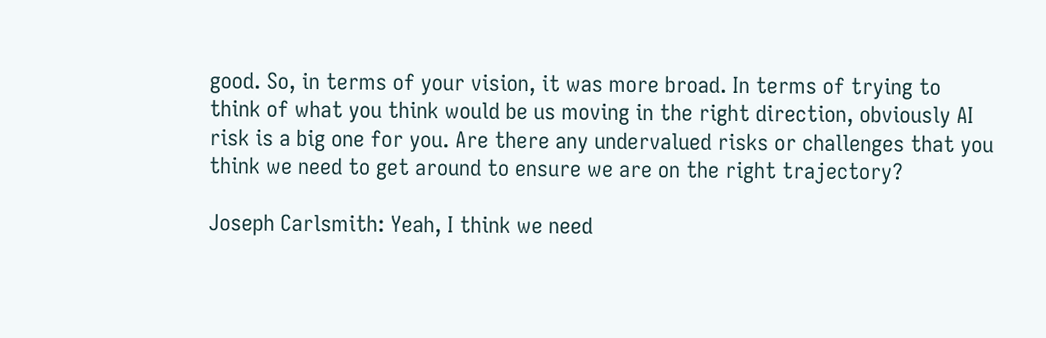good. So, in terms of your vision, it was more broad. In terms of trying to think of what you think would be us moving in the right direction, obviously AI risk is a big one for you. Are there any undervalued risks or challenges that you think we need to get around to ensure we are on the right trajectory?

Joseph Carlsmith: Yeah, I think we need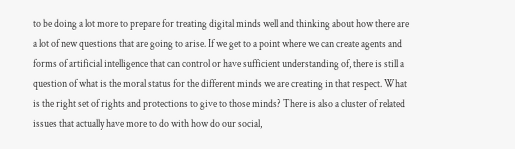to be doing a lot more to prepare for treating digital minds well and thinking about how there are a lot of new questions that are going to arise. If we get to a point where we can create agents and forms of artificial intelligence that can control or have sufficient understanding of, there is still a question of what is the moral status for the different minds we are creating in that respect. What is the right set of rights and protections to give to those minds? There is also a cluster of related issues that actually have more to do with how do our social,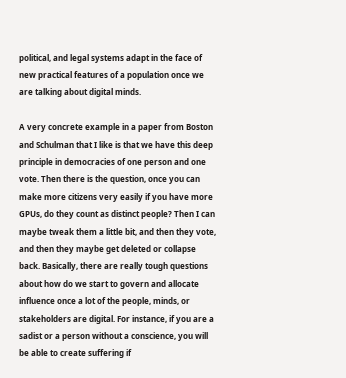political, and legal systems adapt in the face of new practical features of a population once we are talking about digital minds.

A very concrete example in a paper from Boston and Schulman that I like is that we have this deep principle in democracies of one person and one vote. Then there is the question, once you can make more citizens very easily if you have more GPUs, do they count as distinct people? Then I can maybe tweak them a little bit, and then they vote, and then they maybe get deleted or collapse back. Basically, there are really tough questions about how do we start to govern and allocate influence once a lot of the people, minds, or stakeholders are digital. For instance, if you are a sadist or a person without a conscience, you will be able to create suffering if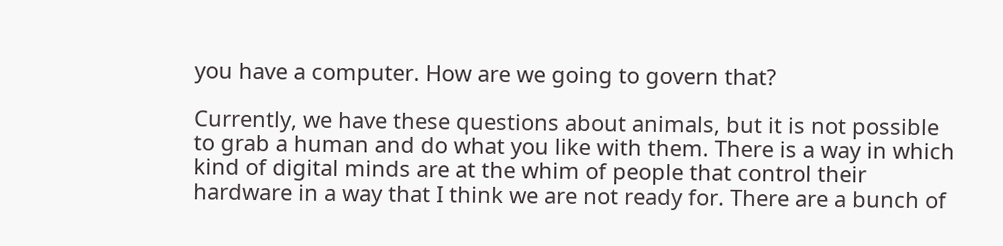you have a computer. How are we going to govern that?

Currently, we have these questions about animals, but it is not possible to grab a human and do what you like with them. There is a way in which kind of digital minds are at the whim of people that control their hardware in a way that I think we are not ready for. There are a bunch of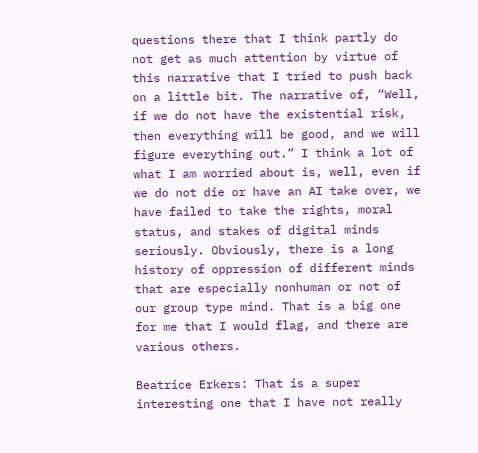questions there that I think partly do not get as much attention by virtue of this narrative that I tried to push back on a little bit. The narrative of, “Well, if we do not have the existential risk, then everything will be good, and we will figure everything out.” I think a lot of what I am worried about is, well, even if we do not die or have an AI take over, we have failed to take the rights, moral status, and stakes of digital minds seriously. Obviously, there is a long history of oppression of different minds that are especially nonhuman or not of our group type mind. That is a big one for me that I would flag, and there are various others.

Beatrice Erkers: That is a super interesting one that I have not really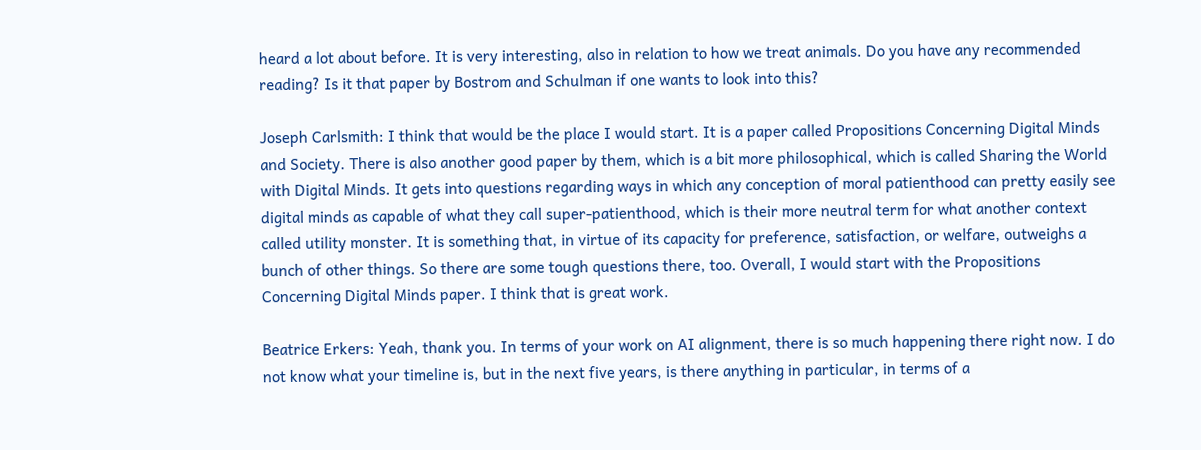heard a lot about before. It is very interesting, also in relation to how we treat animals. Do you have any recommended reading? Is it that paper by Bostrom and Schulman if one wants to look into this?

Joseph Carlsmith: I think that would be the place I would start. It is a paper called Propositions Concerning Digital Minds and Society. There is also another good paper by them, which is a bit more philosophical, which is called Sharing the World with Digital Minds. It gets into questions regarding ways in which any conception of moral patienthood can pretty easily see digital minds as capable of what they call super-patienthood, which is their more neutral term for what another context called utility monster. It is something that, in virtue of its capacity for preference, satisfaction, or welfare, outweighs a bunch of other things. So there are some tough questions there, too. Overall, I would start with the Propositions Concerning Digital Minds paper. I think that is great work.

Beatrice Erkers: Yeah, thank you. In terms of your work on AI alignment, there is so much happening there right now. I do not know what your timeline is, but in the next five years, is there anything in particular, in terms of a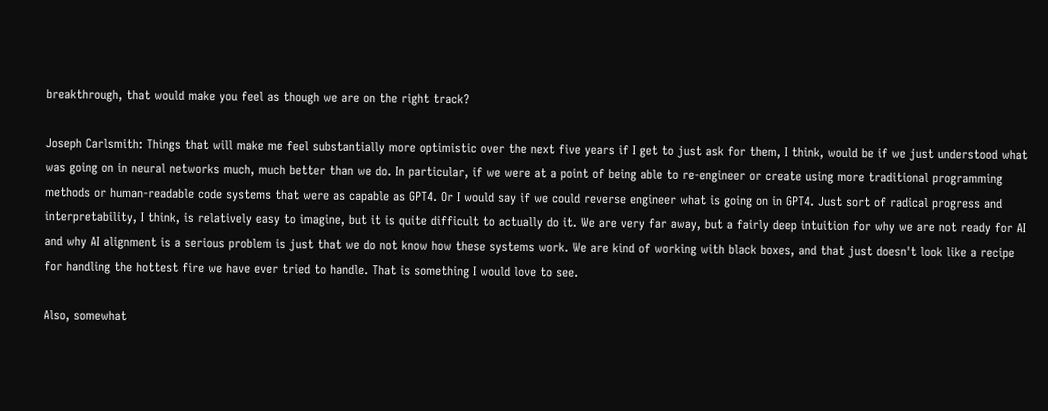breakthrough, that would make you feel as though we are on the right track?

Joseph Carlsmith: Things that will make me feel substantially more optimistic over the next five years if I get to just ask for them, I think, would be if we just understood what was going on in neural networks much, much better than we do. In particular, if we were at a point of being able to re-engineer or create using more traditional programming methods or human-readable code systems that were as capable as GPT4. Or I would say if we could reverse engineer what is going on in GPT4. Just sort of radical progress and interpretability, I think, is relatively easy to imagine, but it is quite difficult to actually do it. We are very far away, but a fairly deep intuition for why we are not ready for AI and why AI alignment is a serious problem is just that we do not know how these systems work. We are kind of working with black boxes, and that just doesn't look like a recipe for handling the hottest fire we have ever tried to handle. That is something I would love to see.

Also, somewhat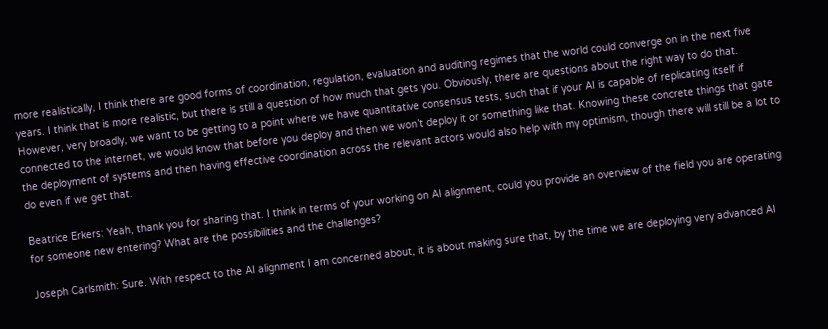more realistically, I think there are good forms of coordination, regulation, evaluation and auditing regimes that the world could converge on in the next five years. I think that is more realistic, but there is still a question of how much that gets you. Obviously, there are questions about the right way to do that. However, very broadly, we want to be getting to a point where we have quantitative consensus tests, such that if your AI is capable of replicating itself if connected to the internet, we would know that before you deploy and then we won’t deploy it or something like that. Knowing these concrete things that gate the deployment of systems and then having effective coordination across the relevant actors would also help with my optimism, though there will still be a lot to do even if we get that.

Beatrice Erkers: Yeah, thank you for sharing that. I think in terms of your working on AI alignment, could you provide an overview of the field you are operating for someone new entering? What are the possibilities and the challenges?

Joseph Carlsmith: Sure. With respect to the AI alignment I am concerned about, it is about making sure that, by the time we are deploying very advanced AI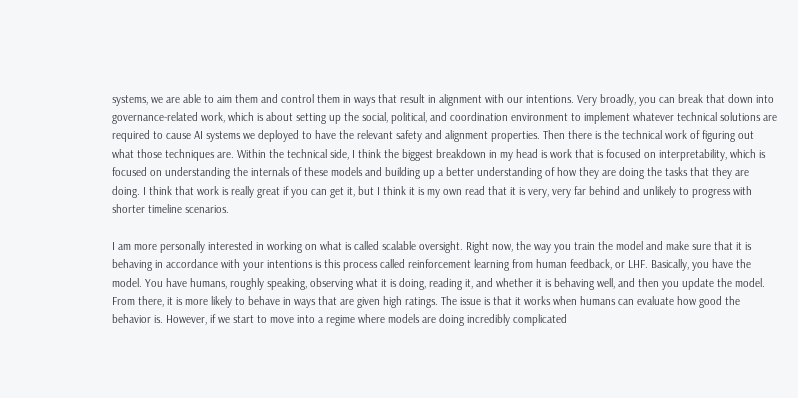systems, we are able to aim them and control them in ways that result in alignment with our intentions. Very broadly, you can break that down into governance-related work, which is about setting up the social, political, and coordination environment to implement whatever technical solutions are required to cause AI systems we deployed to have the relevant safety and alignment properties. Then there is the technical work of figuring out what those techniques are. Within the technical side, I think the biggest breakdown in my head is work that is focused on interpretability, which is focused on understanding the internals of these models and building up a better understanding of how they are doing the tasks that they are doing. I think that work is really great if you can get it, but I think it is my own read that it is very, very far behind and unlikely to progress with shorter timeline scenarios.

I am more personally interested in working on what is called scalable oversight. Right now, the way you train the model and make sure that it is behaving in accordance with your intentions is this process called reinforcement learning from human feedback, or LHF. Basically, you have the model. You have humans, roughly speaking, observing what it is doing, reading it, and whether it is behaving well, and then you update the model. From there, it is more likely to behave in ways that are given high ratings. The issue is that it works when humans can evaluate how good the behavior is. However, if we start to move into a regime where models are doing incredibly complicated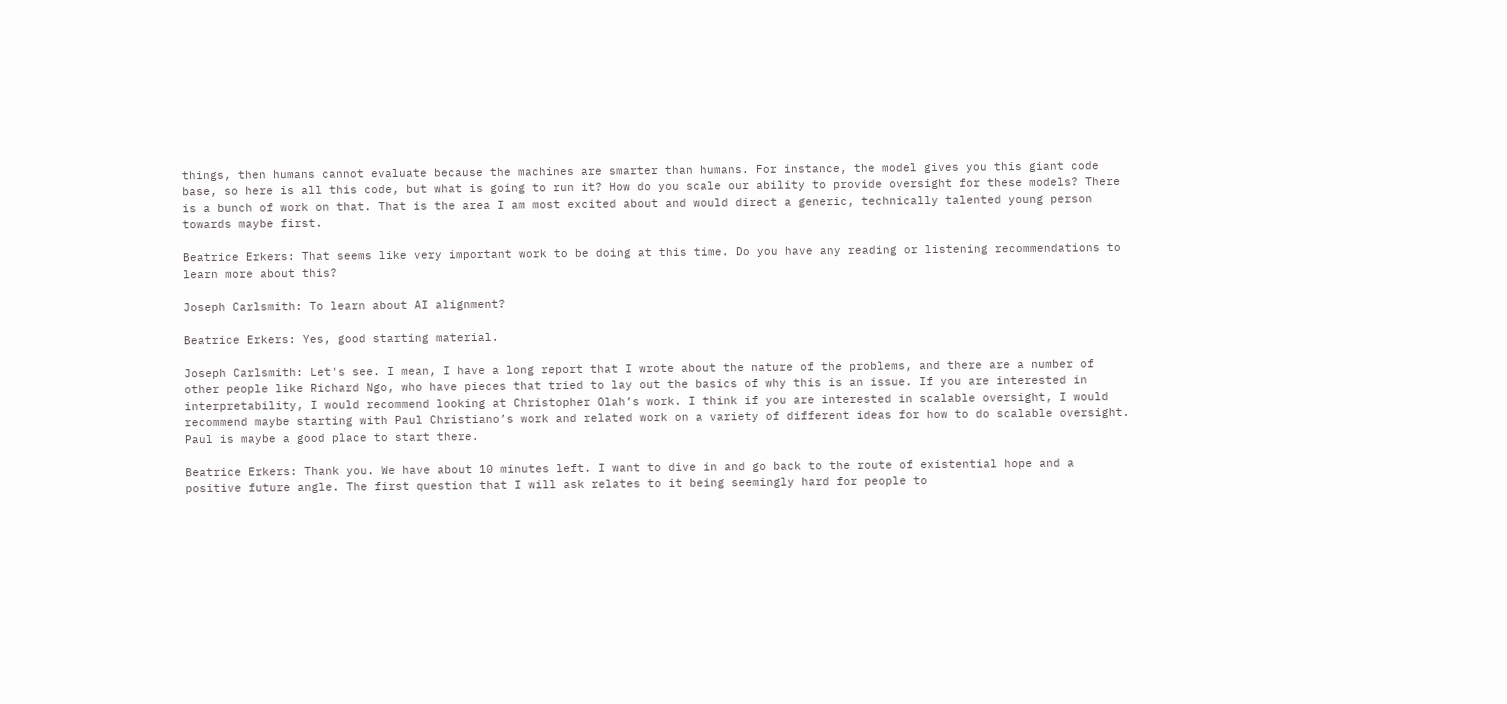things, then humans cannot evaluate because the machines are smarter than humans. For instance, the model gives you this giant code base, so here is all this code, but what is going to run it? How do you scale our ability to provide oversight for these models? There is a bunch of work on that. That is the area I am most excited about and would direct a generic, technically talented young person towards maybe first.

Beatrice Erkers: That seems like very important work to be doing at this time. Do you have any reading or listening recommendations to learn more about this?

Joseph Carlsmith: To learn about AI alignment?

Beatrice Erkers: Yes, good starting material.

Joseph Carlsmith: Let's see. I mean, I have a long report that I wrote about the nature of the problems, and there are a number of other people like Richard Ngo, who have pieces that tried to lay out the basics of why this is an issue. If you are interested in interpretability, I would recommend looking at Christopher Olah’s work. I think if you are interested in scalable oversight, I would recommend maybe starting with Paul Christiano’s work and related work on a variety of different ideas for how to do scalable oversight. Paul is maybe a good place to start there.

Beatrice Erkers: Thank you. We have about 10 minutes left. I want to dive in and go back to the route of existential hope and a positive future angle. The first question that I will ask relates to it being seemingly hard for people to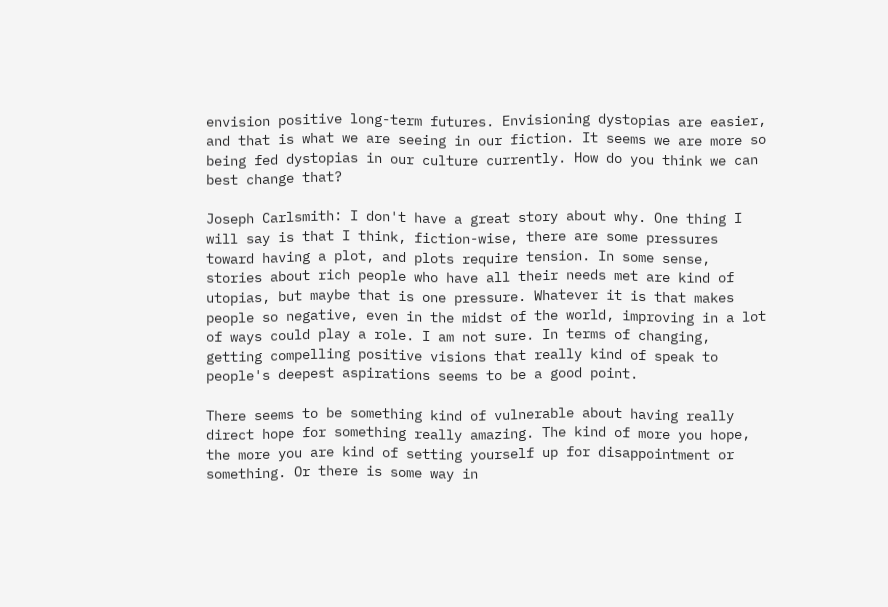envision positive long-term futures. Envisioning dystopias are easier, and that is what we are seeing in our fiction. It seems we are more so being fed dystopias in our culture currently. How do you think we can best change that?

Joseph Carlsmith: I don't have a great story about why. One thing I will say is that I think, fiction-wise, there are some pressures toward having a plot, and plots require tension. In some sense, stories about rich people who have all their needs met are kind of utopias, but maybe that is one pressure. Whatever it is that makes people so negative, even in the midst of the world, improving in a lot of ways could play a role. I am not sure. In terms of changing, getting compelling positive visions that really kind of speak to people's deepest aspirations seems to be a good point.

There seems to be something kind of vulnerable about having really direct hope for something really amazing. The kind of more you hope, the more you are kind of setting yourself up for disappointment or something. Or there is some way in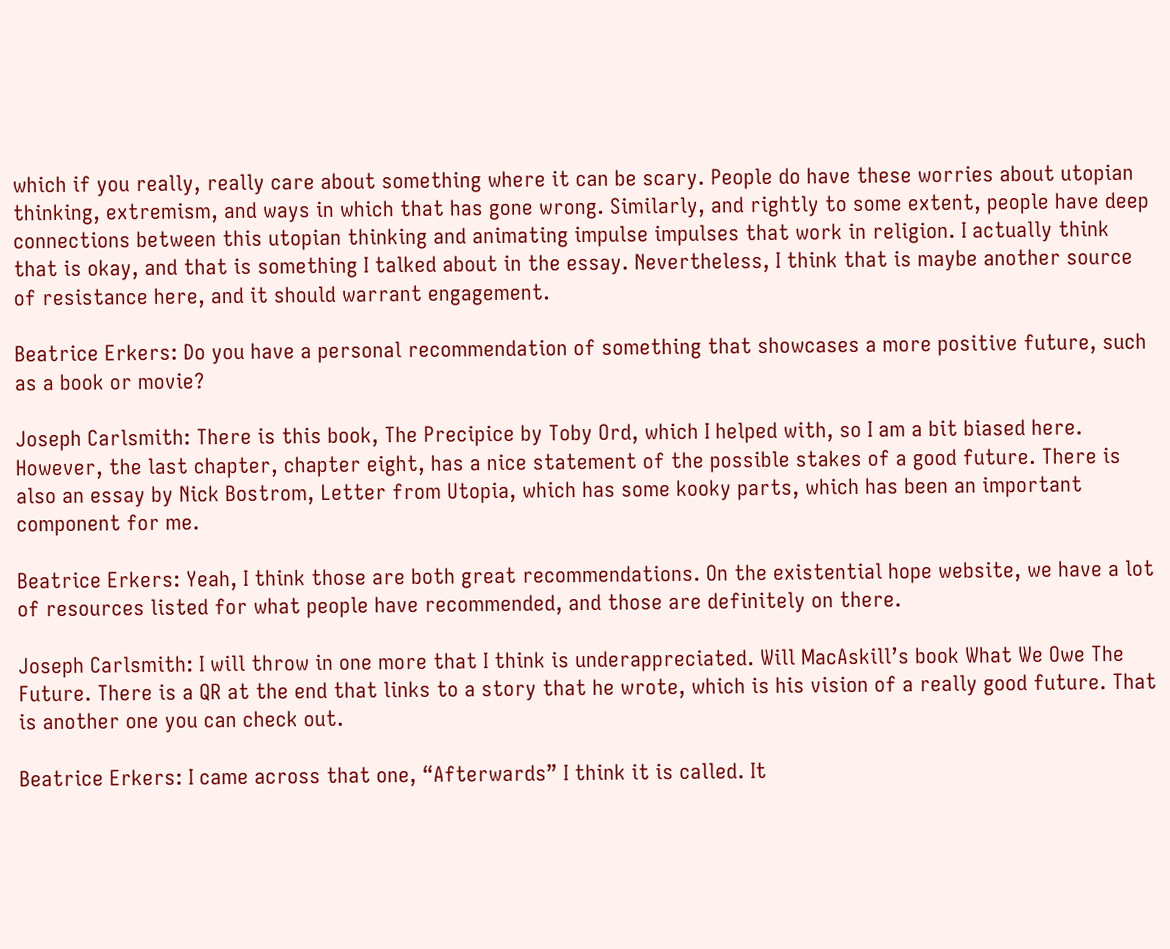which if you really, really care about something where it can be scary. People do have these worries about utopian thinking, extremism, and ways in which that has gone wrong. Similarly, and rightly to some extent, people have deep connections between this utopian thinking and animating impulse impulses that work in religion. I actually think that is okay, and that is something I talked about in the essay. Nevertheless, I think that is maybe another source of resistance here, and it should warrant engagement.

Beatrice Erkers: Do you have a personal recommendation of something that showcases a more positive future, such as a book or movie?

Joseph Carlsmith: There is this book, The Precipice by Toby Ord, which I helped with, so I am a bit biased here. However, the last chapter, chapter eight, has a nice statement of the possible stakes of a good future. There is also an essay by Nick Bostrom, Letter from Utopia, which has some kooky parts, which has been an important component for me.

Beatrice Erkers: Yeah, I think those are both great recommendations. On the existential hope website, we have a lot of resources listed for what people have recommended, and those are definitely on there.

Joseph Carlsmith: I will throw in one more that I think is underappreciated. Will MacAskill’s book What We Owe The Future. There is a QR at the end that links to a story that he wrote, which is his vision of a really good future. That is another one you can check out.

Beatrice Erkers: I came across that one, “Afterwards” I think it is called. It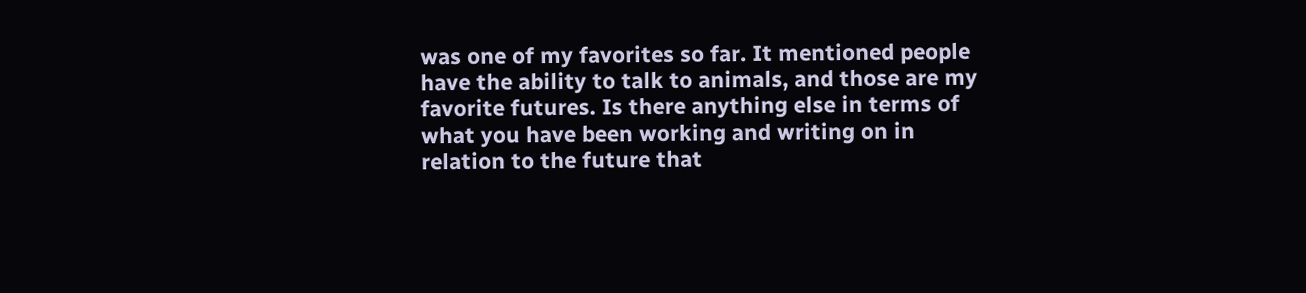was one of my favorites so far. It mentioned people have the ability to talk to animals, and those are my favorite futures. Is there anything else in terms of what you have been working and writing on in relation to the future that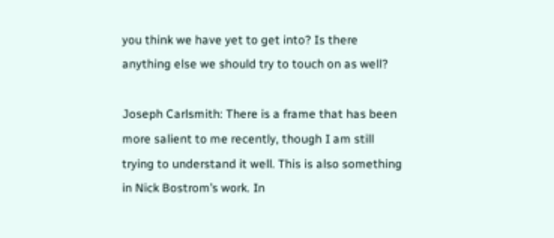you think we have yet to get into? Is there anything else we should try to touch on as well?

Joseph Carlsmith: There is a frame that has been more salient to me recently, though I am still trying to understand it well. This is also something in Nick Bostrom’s work. In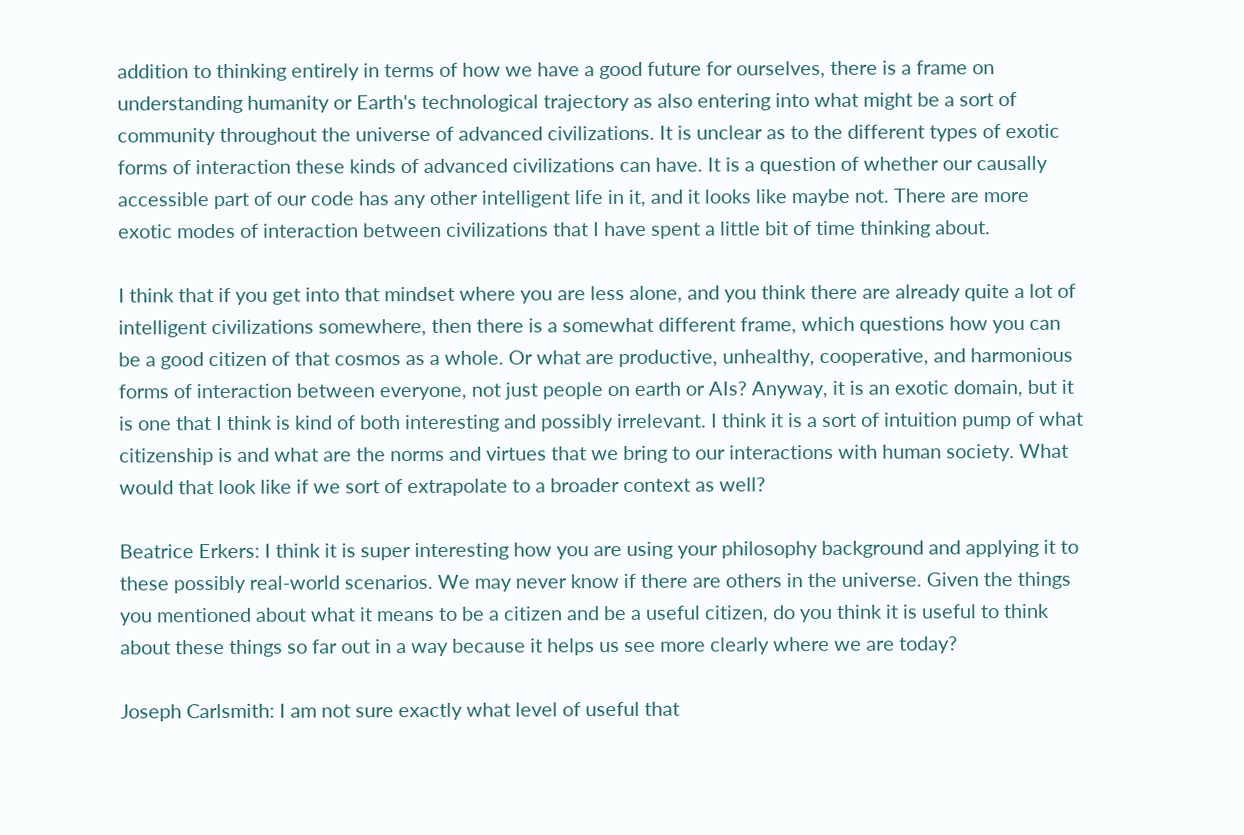addition to thinking entirely in terms of how we have a good future for ourselves, there is a frame on understanding humanity or Earth's technological trajectory as also entering into what might be a sort of community throughout the universe of advanced civilizations. It is unclear as to the different types of exotic forms of interaction these kinds of advanced civilizations can have. It is a question of whether our causally accessible part of our code has any other intelligent life in it, and it looks like maybe not. There are more exotic modes of interaction between civilizations that I have spent a little bit of time thinking about.

I think that if you get into that mindset where you are less alone, and you think there are already quite a lot of intelligent civilizations somewhere, then there is a somewhat different frame, which questions how you can be a good citizen of that cosmos as a whole. Or what are productive, unhealthy, cooperative, and harmonious forms of interaction between everyone, not just people on earth or AIs? Anyway, it is an exotic domain, but it is one that I think is kind of both interesting and possibly irrelevant. I think it is a sort of intuition pump of what citizenship is and what are the norms and virtues that we bring to our interactions with human society. What would that look like if we sort of extrapolate to a broader context as well?

Beatrice Erkers: I think it is super interesting how you are using your philosophy background and applying it to these possibly real-world scenarios. We may never know if there are others in the universe. Given the things you mentioned about what it means to be a citizen and be a useful citizen, do you think it is useful to think about these things so far out in a way because it helps us see more clearly where we are today?

Joseph Carlsmith: I am not sure exactly what level of useful that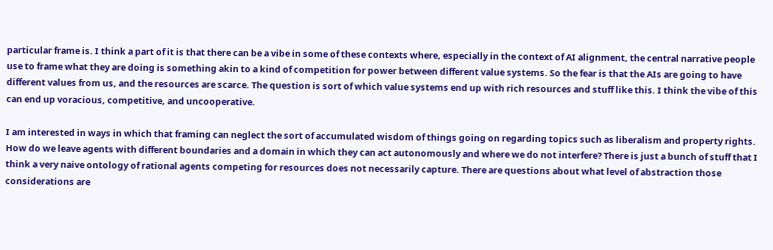particular frame is. I think a part of it is that there can be a vibe in some of these contexts where, especially in the context of AI alignment, the central narrative people use to frame what they are doing is something akin to a kind of competition for power between different value systems. So the fear is that the AIs are going to have different values from us, and the resources are scarce. The question is sort of which value systems end up with rich resources and stuff like this. I think the vibe of this can end up voracious, competitive, and uncooperative.

I am interested in ways in which that framing can neglect the sort of accumulated wisdom of things going on regarding topics such as liberalism and property rights. How do we leave agents with different boundaries and a domain in which they can act autonomously and where we do not interfere? There is just a bunch of stuff that I think a very naive ontology of rational agents competing for resources does not necessarily capture. There are questions about what level of abstraction those considerations are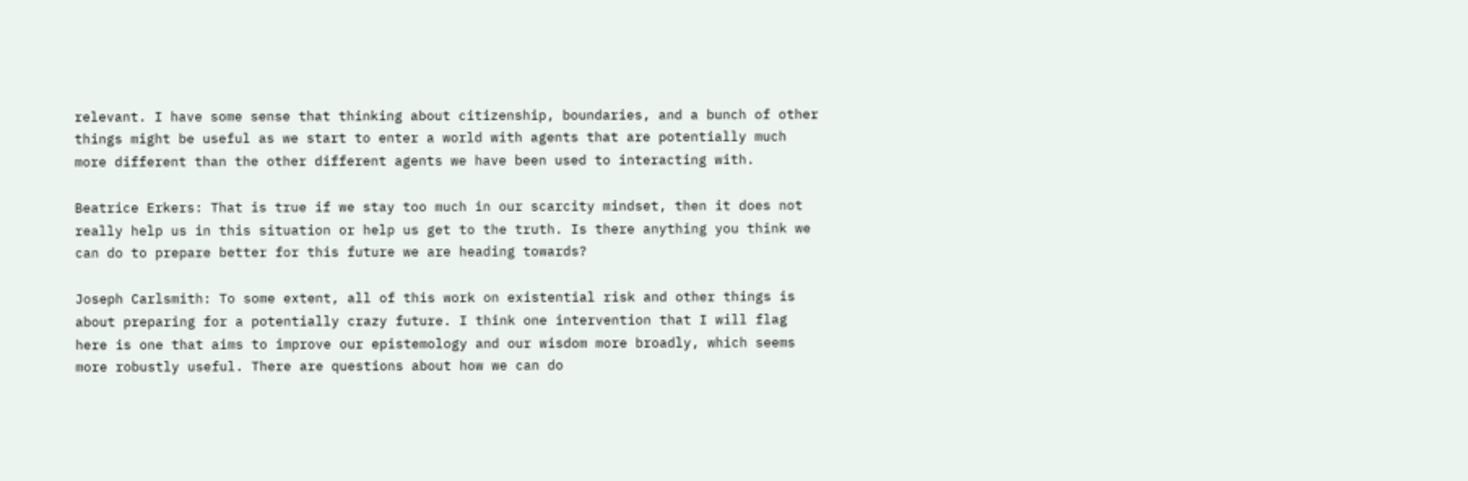relevant. I have some sense that thinking about citizenship, boundaries, and a bunch of other things might be useful as we start to enter a world with agents that are potentially much more different than the other different agents we have been used to interacting with.

Beatrice Erkers: That is true if we stay too much in our scarcity mindset, then it does not really help us in this situation or help us get to the truth. Is there anything you think we can do to prepare better for this future we are heading towards?

Joseph Carlsmith: To some extent, all of this work on existential risk and other things is about preparing for a potentially crazy future. I think one intervention that I will flag here is one that aims to improve our epistemology and our wisdom more broadly, which seems more robustly useful. There are questions about how we can do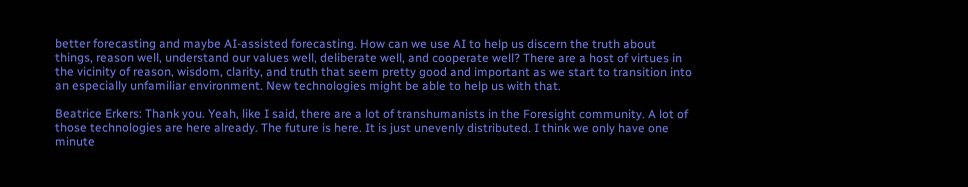better forecasting and maybe AI-assisted forecasting. How can we use AI to help us discern the truth about things, reason well, understand our values well, deliberate well, and cooperate well? There are a host of virtues in the vicinity of reason, wisdom, clarity, and truth that seem pretty good and important as we start to transition into an especially unfamiliar environment. New technologies might be able to help us with that.

Beatrice Erkers: Thank you. Yeah, like I said, there are a lot of transhumanists in the Foresight community. A lot of those technologies are here already. The future is here. It is just unevenly distributed. I think we only have one minute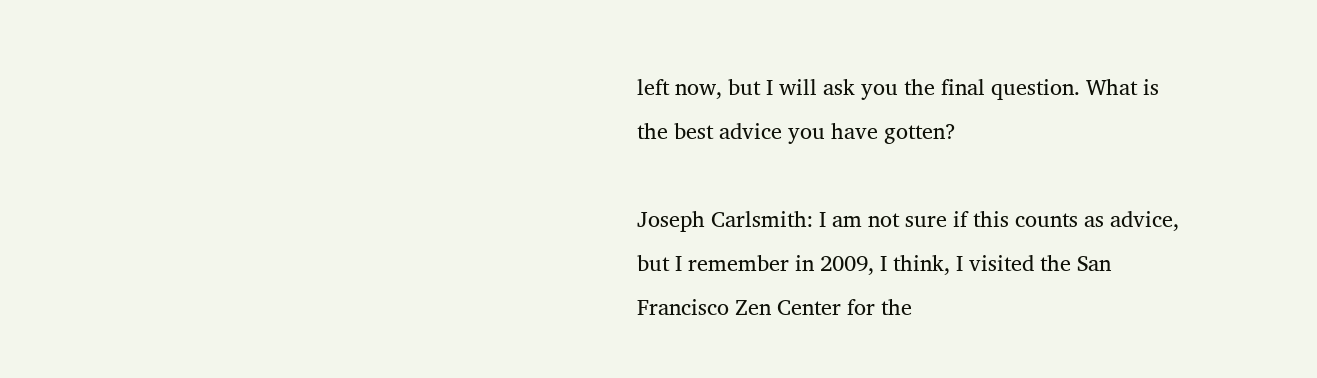left now, but I will ask you the final question. What is the best advice you have gotten?

Joseph Carlsmith: I am not sure if this counts as advice, but I remember in 2009, I think, I visited the San Francisco Zen Center for the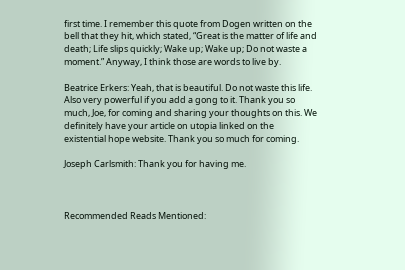first time. I remember this quote from Dogen written on the bell that they hit, which stated, “Great is the matter of life and death; Life slips quickly; Wake up; Wake up; Do not waste a moment.” Anyway, I think those are words to live by.

Beatrice Erkers: Yeah, that is beautiful. Do not waste this life. Also very powerful if you add a gong to it. Thank you so much, Joe, for coming and sharing your thoughts on this. We definitely have your article on utopia linked on the existential hope website. Thank you so much for coming.

Joseph Carlsmith: Thank you for having me.



Recommended Reads Mentioned: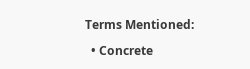Terms Mentioned:

  • Concrete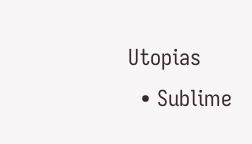Utopias
  • Sublime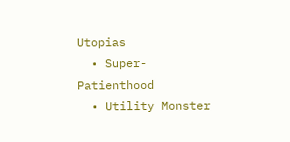Utopias
  • Super-Patienthood
  • Utility Monster